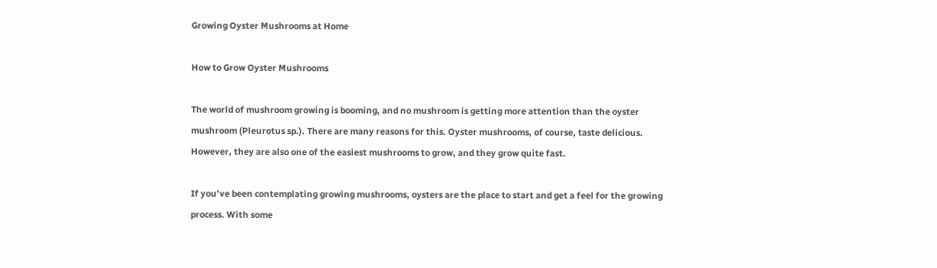Growing Oyster Mushrooms at Home

How to Grow Oyster Mushrooms

The world of mushroom growing is booming, and no mushroom is getting more attention than the oyster mushroom (Pleurotus sp.). There are many reasons for this. Oyster mushrooms, of course, taste delicious. However, they are also one of the easiest mushrooms to grow, and they grow quite fast.

If you’ve been contemplating growing mushrooms, oysters are the place to start and get a feel for the growing process. With some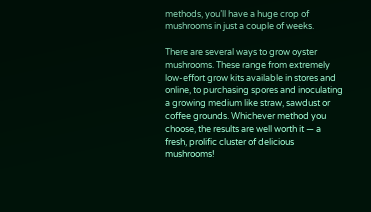methods, you’ll have a huge crop of mushrooms in just a couple of weeks.

There are several ways to grow oyster mushrooms. These range from extremely low-effort grow kits available in stores and online, to purchasing spores and inoculating a growing medium like straw, sawdust or coffee grounds. Whichever method you choose, the results are well worth it — a fresh, prolific cluster of delicious mushrooms!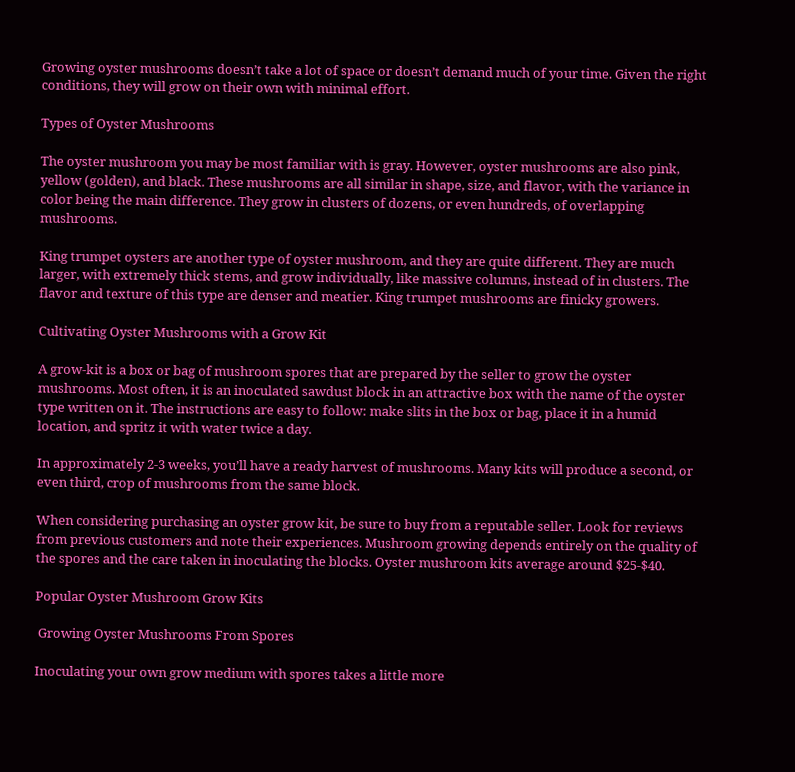Growing oyster mushrooms doesn’t take a lot of space or doesn’t demand much of your time. Given the right conditions, they will grow on their own with minimal effort.

Types of Oyster Mushrooms

The oyster mushroom you may be most familiar with is gray. However, oyster mushrooms are also pink, yellow (golden), and black. These mushrooms are all similar in shape, size, and flavor, with the variance in color being the main difference. They grow in clusters of dozens, or even hundreds, of overlapping mushrooms.

King trumpet oysters are another type of oyster mushroom, and they are quite different. They are much larger, with extremely thick stems, and grow individually, like massive columns, instead of in clusters. The flavor and texture of this type are denser and meatier. King trumpet mushrooms are finicky growers.

Cultivating Oyster Mushrooms with a Grow Kit

A grow-kit is a box or bag of mushroom spores that are prepared by the seller to grow the oyster mushrooms. Most often, it is an inoculated sawdust block in an attractive box with the name of the oyster type written on it. The instructions are easy to follow: make slits in the box or bag, place it in a humid location, and spritz it with water twice a day.

In approximately 2-3 weeks, you’ll have a ready harvest of mushrooms. Many kits will produce a second, or even third, crop of mushrooms from the same block.

When considering purchasing an oyster grow kit, be sure to buy from a reputable seller. Look for reviews from previous customers and note their experiences. Mushroom growing depends entirely on the quality of the spores and the care taken in inoculating the blocks. Oyster mushroom kits average around $25-$40.

Popular Oyster Mushroom Grow Kits

 Growing Oyster Mushrooms From Spores

Inoculating your own grow medium with spores takes a little more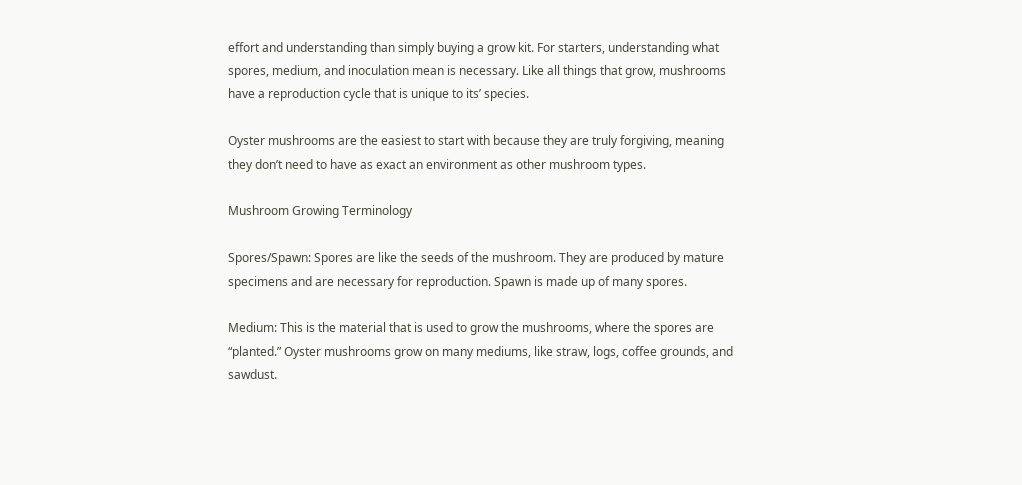effort and understanding than simply buying a grow kit. For starters, understanding what spores, medium, and inoculation mean is necessary. Like all things that grow, mushrooms have a reproduction cycle that is unique to its’ species.

Oyster mushrooms are the easiest to start with because they are truly forgiving, meaning they don’t need to have as exact an environment as other mushroom types.

Mushroom Growing Terminology

Spores/Spawn: Spores are like the seeds of the mushroom. They are produced by mature specimens and are necessary for reproduction. Spawn is made up of many spores.

Medium: This is the material that is used to grow the mushrooms, where the spores are “planted.” Oyster mushrooms grow on many mediums, like straw, logs, coffee grounds, and sawdust.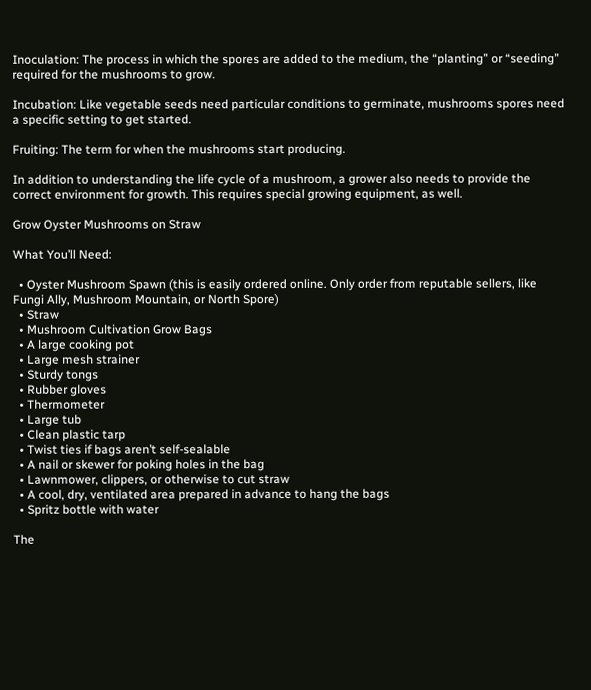Inoculation: The process in which the spores are added to the medium, the “planting” or “seeding” required for the mushrooms to grow.

Incubation: Like vegetable seeds need particular conditions to germinate, mushrooms spores need a specific setting to get started.

Fruiting: The term for when the mushrooms start producing.

In addition to understanding the life cycle of a mushroom, a grower also needs to provide the correct environment for growth. This requires special growing equipment, as well.

Grow Oyster Mushrooms on Straw

What You’ll Need:

  • Oyster Mushroom Spawn (this is easily ordered online. Only order from reputable sellers, like Fungi Ally, Mushroom Mountain, or North Spore)
  • Straw
  • Mushroom Cultivation Grow Bags
  • A large cooking pot
  • Large mesh strainer
  • Sturdy tongs
  • Rubber gloves
  • Thermometer
  • Large tub
  • Clean plastic tarp
  • Twist ties if bags aren’t self-sealable
  • A nail or skewer for poking holes in the bag
  • Lawnmower, clippers, or otherwise to cut straw
  • A cool, dry, ventilated area prepared in advance to hang the bags
  • Spritz bottle with water

The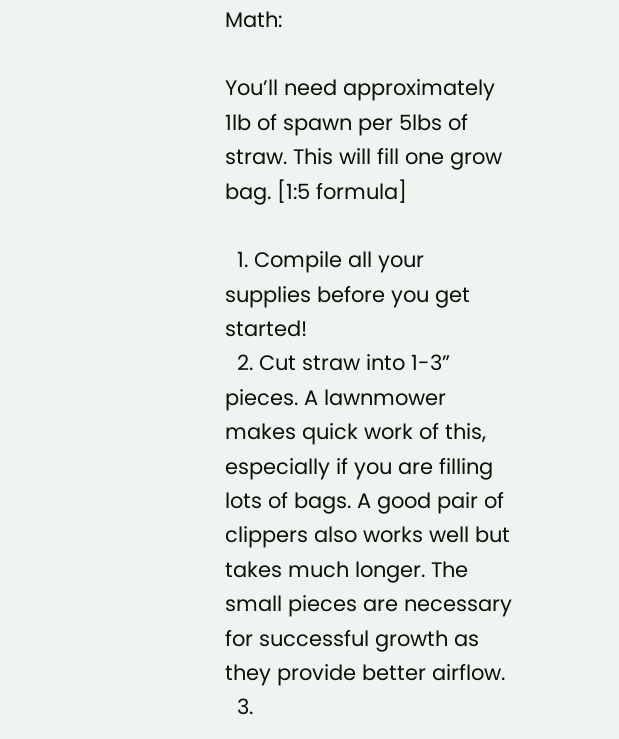Math:

You’ll need approximately 1lb of spawn per 5lbs of straw. This will fill one grow bag. [1:5 formula]

  1. Compile all your supplies before you get started!
  2. Cut straw into 1-3” pieces. A lawnmower makes quick work of this, especially if you are filling lots of bags. A good pair of clippers also works well but takes much longer. The small pieces are necessary for successful growth as they provide better airflow.
  3.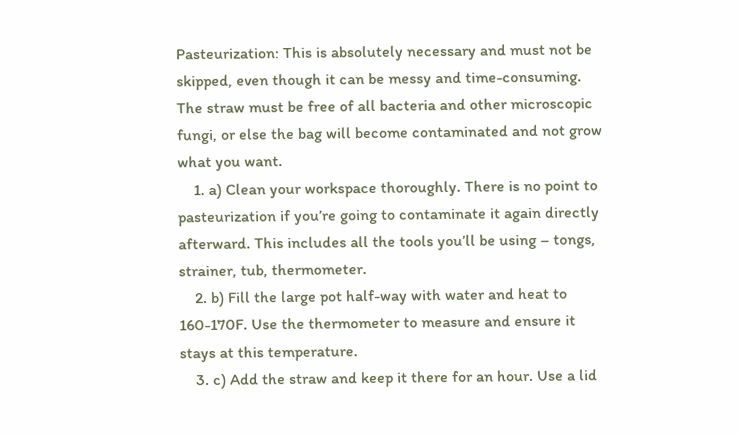Pasteurization: This is absolutely necessary and must not be skipped, even though it can be messy and time-consuming. The straw must be free of all bacteria and other microscopic fungi, or else the bag will become contaminated and not grow what you want.
    1. a) Clean your workspace thoroughly. There is no point to pasteurization if you’re going to contaminate it again directly afterward. This includes all the tools you’ll be using – tongs, strainer, tub, thermometer.
    2. b) Fill the large pot half-way with water and heat to 160-170F. Use the thermometer to measure and ensure it stays at this temperature.
    3. c) Add the straw and keep it there for an hour. Use a lid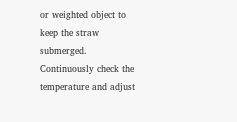or weighted object to keep the straw submerged. Continuously check the temperature and adjust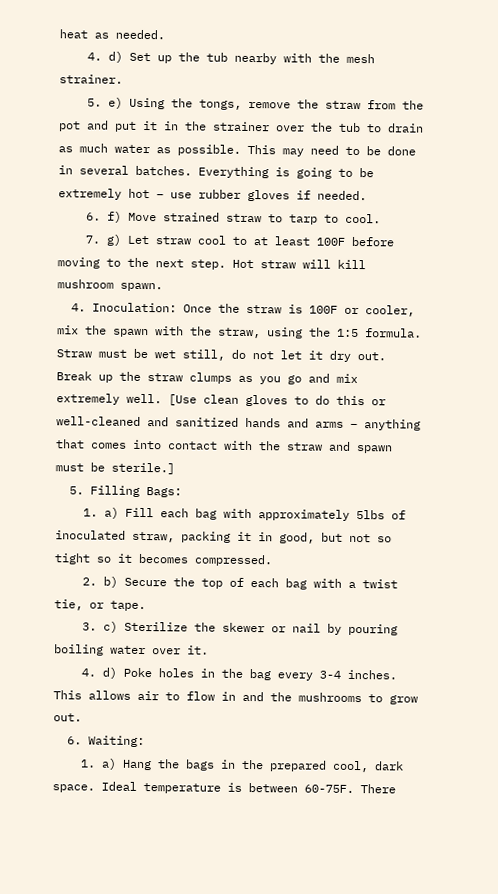heat as needed.
    4. d) Set up the tub nearby with the mesh strainer.
    5. e) Using the tongs, remove the straw from the pot and put it in the strainer over the tub to drain as much water as possible. This may need to be done in several batches. Everything is going to be extremely hot – use rubber gloves if needed.
    6. f) Move strained straw to tarp to cool.
    7. g) Let straw cool to at least 100F before moving to the next step. Hot straw will kill mushroom spawn.
  4. Inoculation: Once the straw is 100F or cooler, mix the spawn with the straw, using the 1:5 formula. Straw must be wet still, do not let it dry out. Break up the straw clumps as you go and mix extremely well. [Use clean gloves to do this or well-cleaned and sanitized hands and arms – anything that comes into contact with the straw and spawn must be sterile.]
  5. Filling Bags:
    1. a) Fill each bag with approximately 5lbs of inoculated straw, packing it in good, but not so tight so it becomes compressed.
    2. b) Secure the top of each bag with a twist tie, or tape.
    3. c) Sterilize the skewer or nail by pouring boiling water over it.
    4. d) Poke holes in the bag every 3-4 inches. This allows air to flow in and the mushrooms to grow out.
  6. Waiting:
    1. a) Hang the bags in the prepared cool, dark space. Ideal temperature is between 60-75F. There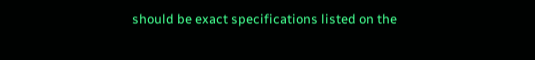should be exact specifications listed on the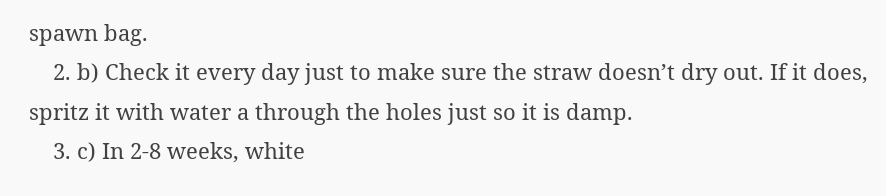spawn bag.
    2. b) Check it every day just to make sure the straw doesn’t dry out. If it does, spritz it with water a through the holes just so it is damp.
    3. c) In 2-8 weeks, white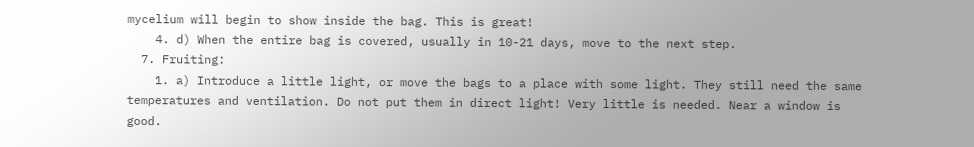mycelium will begin to show inside the bag. This is great!
    4. d) When the entire bag is covered, usually in 10-21 days, move to the next step.
  7. Fruiting:
    1. a) Introduce a little light, or move the bags to a place with some light. They still need the same temperatures and ventilation. Do not put them in direct light! Very little is needed. Near a window is good.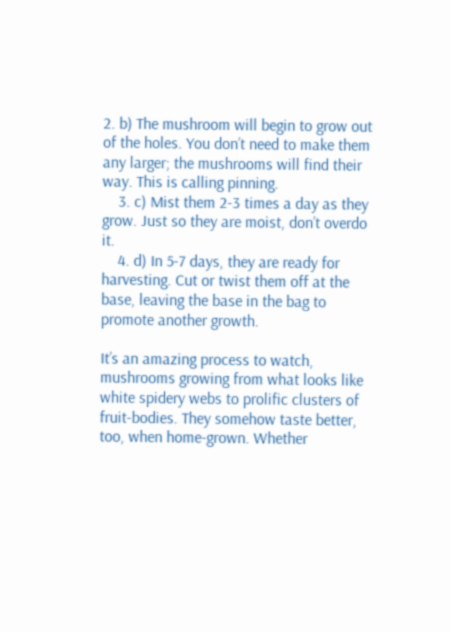2. b) The mushroom will begin to grow out of the holes. You don’t need to make them any larger; the mushrooms will find their way. This is calling pinning.
    3. c) Mist them 2-3 times a day as they grow. Just so they are moist, don’t overdo it.
    4. d) In 5-7 days, they are ready for harvesting. Cut or twist them off at the base, leaving the base in the bag to promote another growth.

It’s an amazing process to watch, mushrooms growing from what looks like white spidery webs to prolific clusters of fruit-bodies. They somehow taste better, too, when home-grown. Whether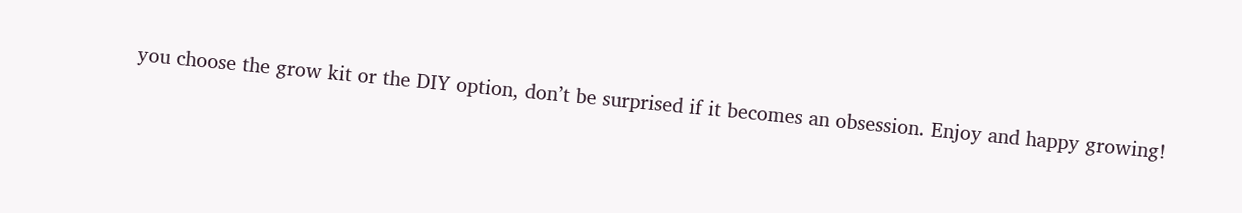you choose the grow kit or the DIY option, don’t be surprised if it becomes an obsession. Enjoy and happy growing!